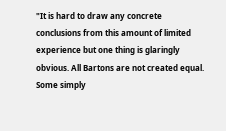"It is hard to draw any concrete conclusions from this amount of limited experience but one thing is glaringly obvious. All Bartons are not created equal. Some simply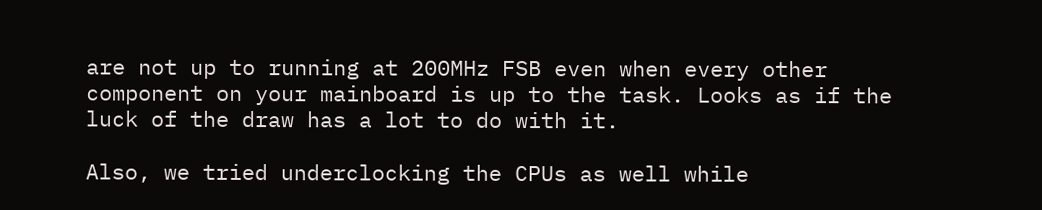are not up to running at 200MHz FSB even when every other component on your mainboard is up to the task. Looks as if the luck of the draw has a lot to do with it.

Also, we tried underclocking the CPUs as well while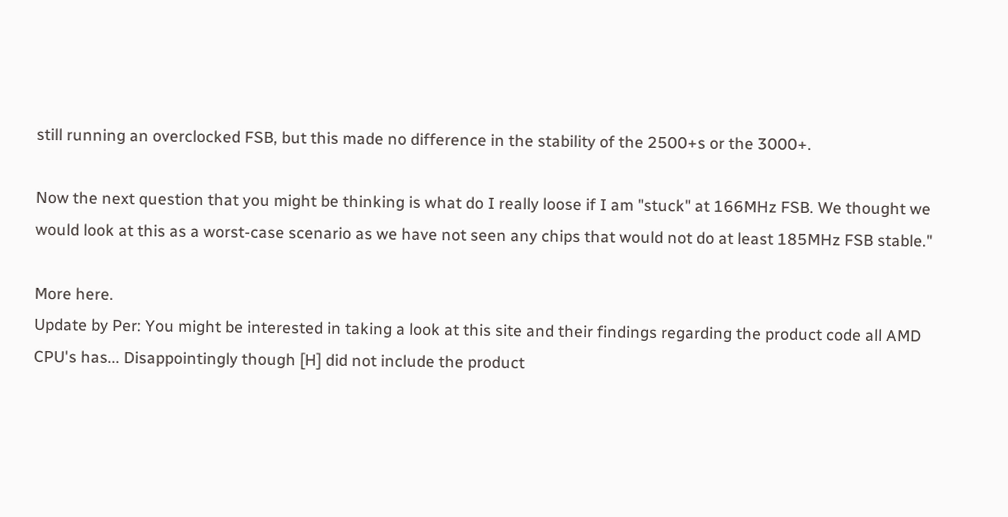still running an overclocked FSB, but this made no difference in the stability of the 2500+s or the 3000+.

Now the next question that you might be thinking is what do I really loose if I am "stuck" at 166MHz FSB. We thought we would look at this as a worst-case scenario as we have not seen any chips that would not do at least 185MHz FSB stable."

More here.
Update by Per: You might be interested in taking a look at this site and their findings regarding the product code all AMD CPU's has... Disappointingly though [H] did not include the product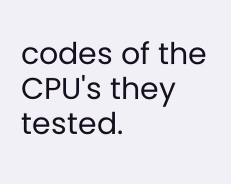codes of the CPU's they tested.